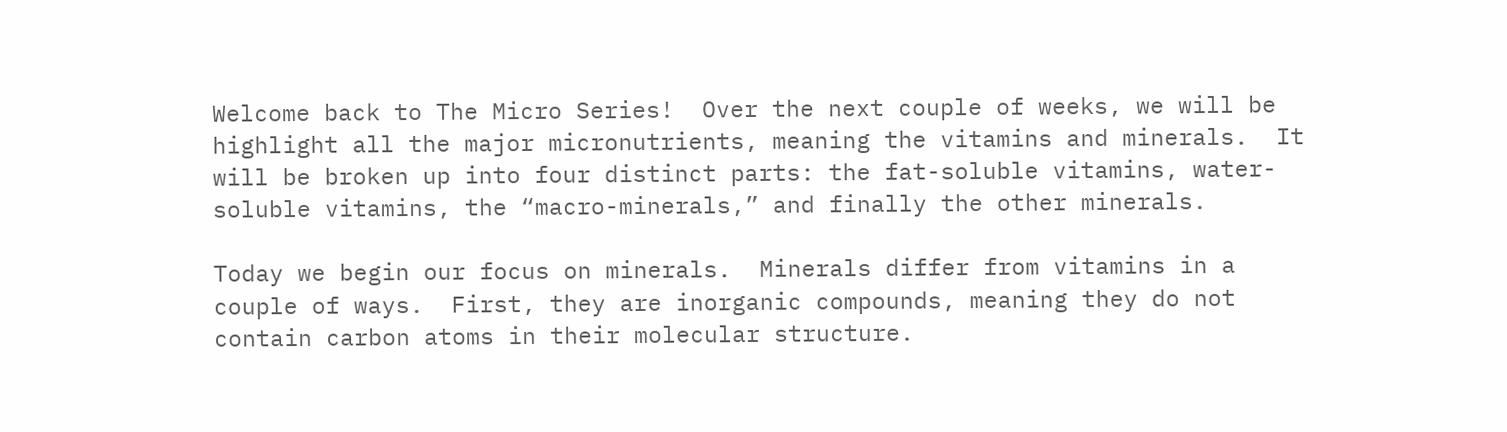Welcome back to The Micro Series!  Over the next couple of weeks, we will be highlight all the major micronutrients, meaning the vitamins and minerals.  It will be broken up into four distinct parts: the fat-soluble vitamins, water-soluble vitamins, the “macro-minerals,” and finally the other minerals.

Today we begin our focus on minerals.  Minerals differ from vitamins in a couple of ways.  First, they are inorganic compounds, meaning they do not contain carbon atoms in their molecular structure.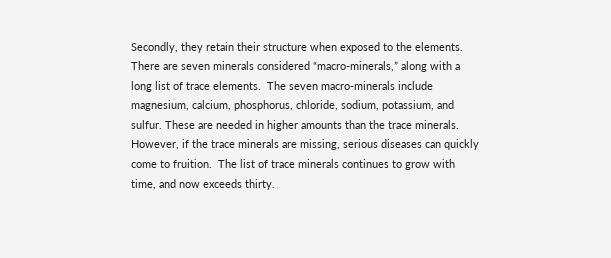Secondly, they retain their structure when exposed to the elements.  There are seven minerals considered “macro-minerals,” along with a long list of trace elements.  The seven macro-minerals include magnesium, calcium, phosphorus, chloride, sodium, potassium, and sulfur. These are needed in higher amounts than the trace minerals.  However, if the trace minerals are missing, serious diseases can quickly come to fruition.  The list of trace minerals continues to grow with time, and now exceeds thirty.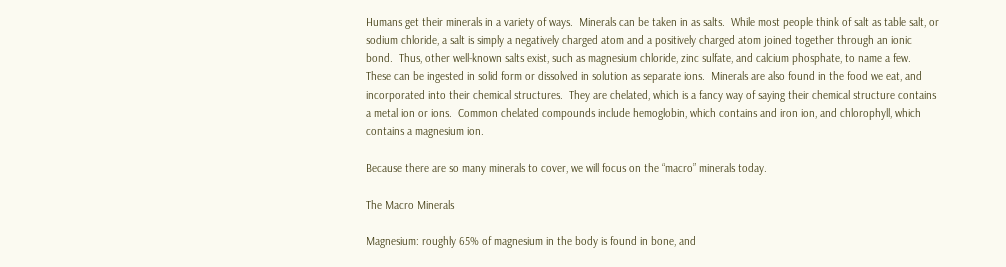Humans get their minerals in a variety of ways.  Minerals can be taken in as salts.  While most people think of salt as table salt, or sodium chloride, a salt is simply a negatively charged atom and a positively charged atom joined together through an ionic bond.  Thus, other well-known salts exist, such as magnesium chloride, zinc sulfate, and calcium phosphate, to name a few.  These can be ingested in solid form or dissolved in solution as separate ions.  Minerals are also found in the food we eat, and incorporated into their chemical structures.  They are chelated, which is a fancy way of saying their chemical structure contains a metal ion or ions.  Common chelated compounds include hemoglobin, which contains and iron ion, and chlorophyll, which contains a magnesium ion.

Because there are so many minerals to cover, we will focus on the “macro” minerals today.

The Macro Minerals

Magnesium: roughly 65% of magnesium in the body is found in bone, and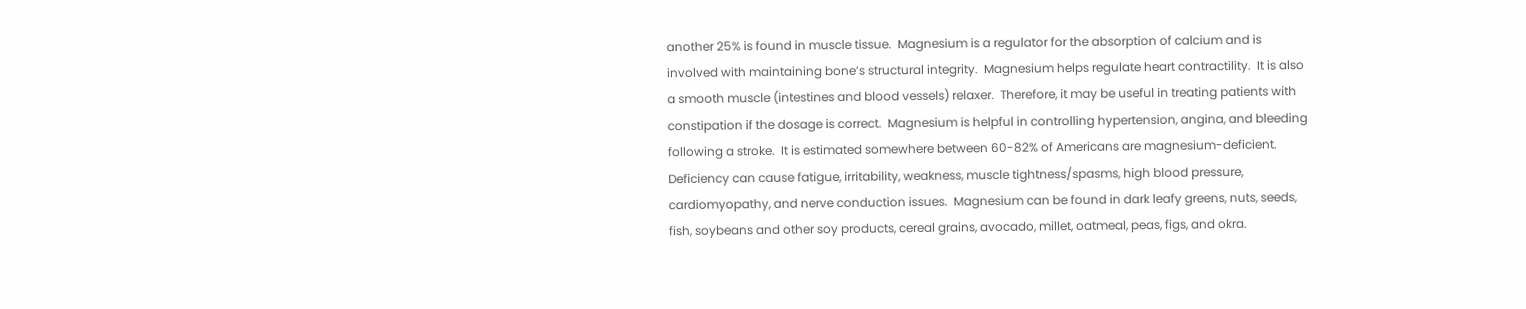another 25% is found in muscle tissue.  Magnesium is a regulator for the absorption of calcium and is involved with maintaining bone’s structural integrity.  Magnesium helps regulate heart contractility.  It is also a smooth muscle (intestines and blood vessels) relaxer.  Therefore, it may be useful in treating patients with constipation if the dosage is correct.  Magnesium is helpful in controlling hypertension, angina, and bleeding following a stroke.  It is estimated somewhere between 60-82% of Americans are magnesium-deficient.  Deficiency can cause fatigue, irritability, weakness, muscle tightness/spasms, high blood pressure, cardiomyopathy, and nerve conduction issues.  Magnesium can be found in dark leafy greens, nuts, seeds, fish, soybeans and other soy products, cereal grains, avocado, millet, oatmeal, peas, figs, and okra.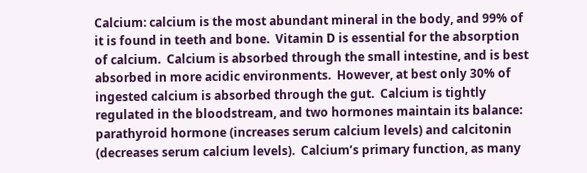Calcium: calcium is the most abundant mineral in the body, and 99% of it is found in teeth and bone.  Vitamin D is essential for the absorption of calcium.  Calcium is absorbed through the small intestine, and is best absorbed in more acidic environments.  However, at best only 30% of ingested calcium is absorbed through the gut.  Calcium is tightly regulated in the bloodstream, and two hormones maintain its balance: parathyroid hormone (increases serum calcium levels) and calcitonin (decreases serum calcium levels).  Calcium’s primary function, as many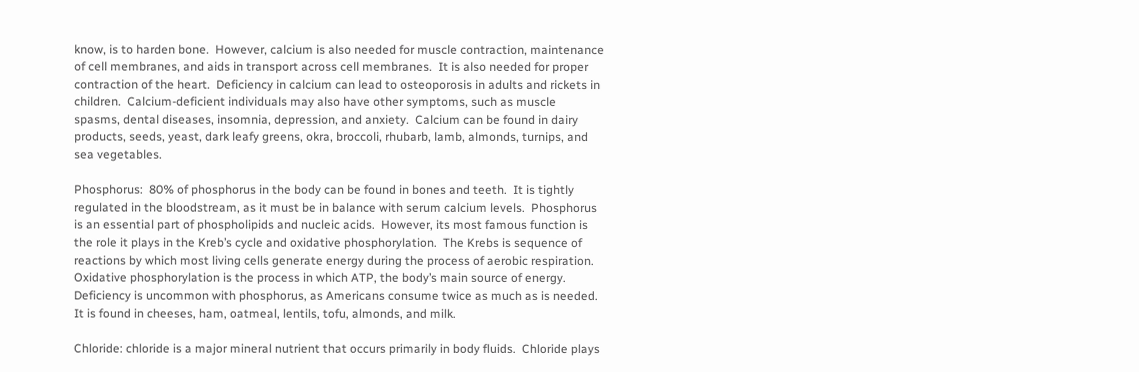know, is to harden bone.  However, calcium is also needed for muscle contraction, maintenance of cell membranes, and aids in transport across cell membranes.  It is also needed for proper contraction of the heart.  Deficiency in calcium can lead to osteoporosis in adults and rickets in children.  Calcium-deficient individuals may also have other symptoms, such as muscle spasms, dental diseases, insomnia, depression, and anxiety.  Calcium can be found in dairy products, seeds, yeast, dark leafy greens, okra, broccoli, rhubarb, lamb, almonds, turnips, and sea vegetables.

Phosphorus:  80% of phosphorus in the body can be found in bones and teeth.  It is tightly regulated in the bloodstream, as it must be in balance with serum calcium levels.  Phosphorus is an essential part of phospholipids and nucleic acids.  However, its most famous function is the role it plays in the Kreb’s cycle and oxidative phosphorylation.  The Krebs is sequence of reactions by which most living cells generate energy during the process of aerobic respiration.  Oxidative phosphorylation is the process in which ATP, the body’s main source of energy.  Deficiency is uncommon with phosphorus, as Americans consume twice as much as is needed.  It is found in cheeses, ham, oatmeal, lentils, tofu, almonds, and milk.

Chloride: chloride is a major mineral nutrient that occurs primarily in body fluids.  Chloride plays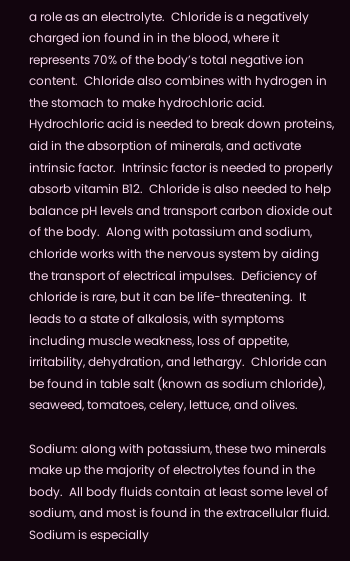a role as an electrolyte.  Chloride is a negatively charged ion found in in the blood, where it represents 70% of the body’s total negative ion content.  Chloride also combines with hydrogen in the stomach to make hydrochloric acid.  Hydrochloric acid is needed to break down proteins, aid in the absorption of minerals, and activate intrinsic factor.  Intrinsic factor is needed to properly absorb vitamin B12.  Chloride is also needed to help balance pH levels and transport carbon dioxide out of the body.  Along with potassium and sodium, chloride works with the nervous system by aiding the transport of electrical impulses.  Deficiency of chloride is rare, but it can be life-threatening.  It leads to a state of alkalosis, with symptoms including muscle weakness, loss of appetite, irritability, dehydration, and lethargy.  Chloride can be found in table salt (known as sodium chloride), seaweed, tomatoes, celery, lettuce, and olives.

Sodium: along with potassium, these two minerals make up the majority of electrolytes found in the body.  All body fluids contain at least some level of sodium, and most is found in the extracellular fluid.  Sodium is especially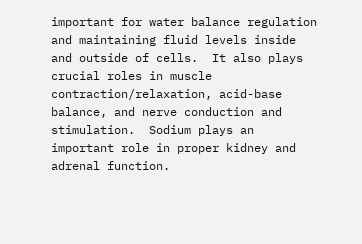important for water balance regulation and maintaining fluid levels inside and outside of cells.  It also plays crucial roles in muscle contraction/relaxation, acid-base balance, and nerve conduction and stimulation.  Sodium plays an important role in proper kidney and adrenal function.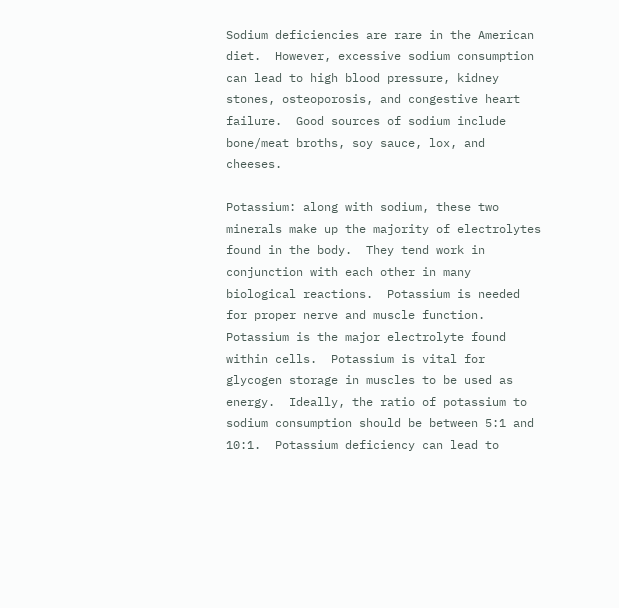Sodium deficiencies are rare in the American diet.  However, excessive sodium consumption can lead to high blood pressure, kidney stones, osteoporosis, and congestive heart failure.  Good sources of sodium include bone/meat broths, soy sauce, lox, and cheeses.

Potassium: along with sodium, these two minerals make up the majority of electrolytes found in the body.  They tend work in conjunction with each other in many biological reactions.  Potassium is needed for proper nerve and muscle function.  Potassium is the major electrolyte found within cells.  Potassium is vital for glycogen storage in muscles to be used as energy.  Ideally, the ratio of potassium to sodium consumption should be between 5:1 and 10:1.  Potassium deficiency can lead to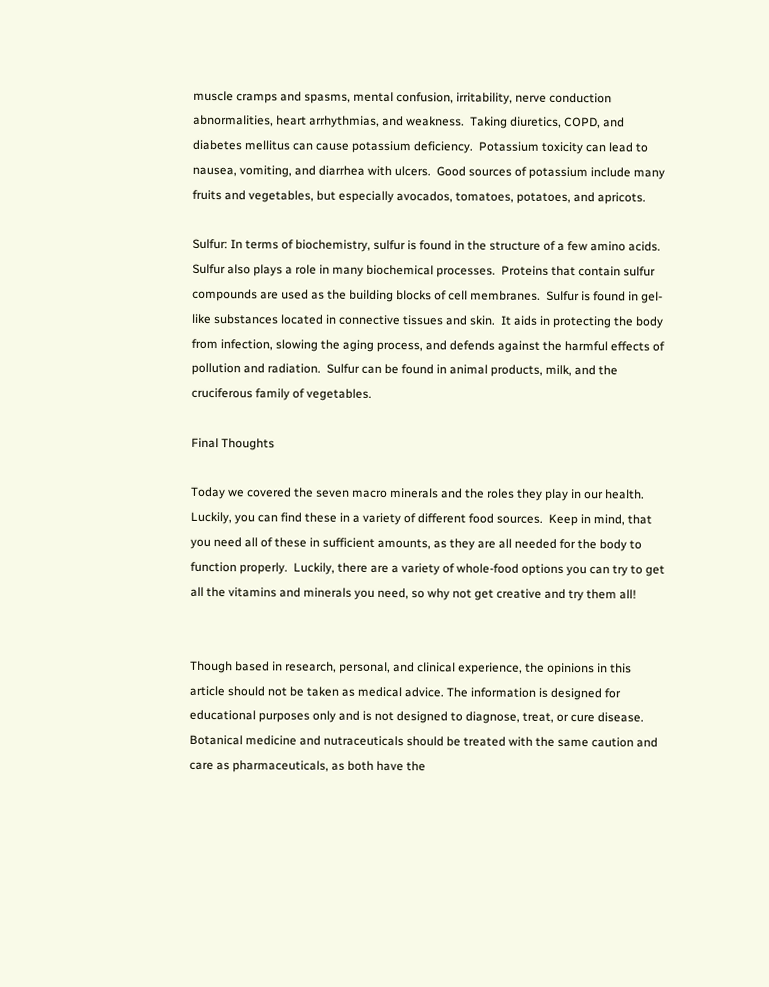muscle cramps and spasms, mental confusion, irritability, nerve conduction abnormalities, heart arrhythmias, and weakness.  Taking diuretics, COPD, and diabetes mellitus can cause potassium deficiency.  Potassium toxicity can lead to nausea, vomiting, and diarrhea with ulcers.  Good sources of potassium include many fruits and vegetables, but especially avocados, tomatoes, potatoes, and apricots.

Sulfur: In terms of biochemistry, sulfur is found in the structure of a few amino acids.  Sulfur also plays a role in many biochemical processes.  Proteins that contain sulfur compounds are used as the building blocks of cell membranes.  Sulfur is found in gel-like substances located in connective tissues and skin.  It aids in protecting the body from infection, slowing the aging process, and defends against the harmful effects of pollution and radiation.  Sulfur can be found in animal products, milk, and the cruciferous family of vegetables.

Final Thoughts

Today we covered the seven macro minerals and the roles they play in our health.  Luckily, you can find these in a variety of different food sources.  Keep in mind, that you need all of these in sufficient amounts, as they are all needed for the body to function properly.  Luckily, there are a variety of whole-food options you can try to get all the vitamins and minerals you need, so why not get creative and try them all!


Though based in research, personal, and clinical experience, the opinions in this article should not be taken as medical advice. The information is designed for educational purposes only and is not designed to diagnose, treat, or cure disease.  Botanical medicine and nutraceuticals should be treated with the same caution and care as pharmaceuticals, as both have the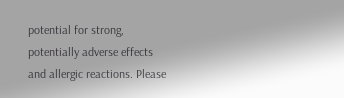potential for strong, potentially adverse effects and allergic reactions. Please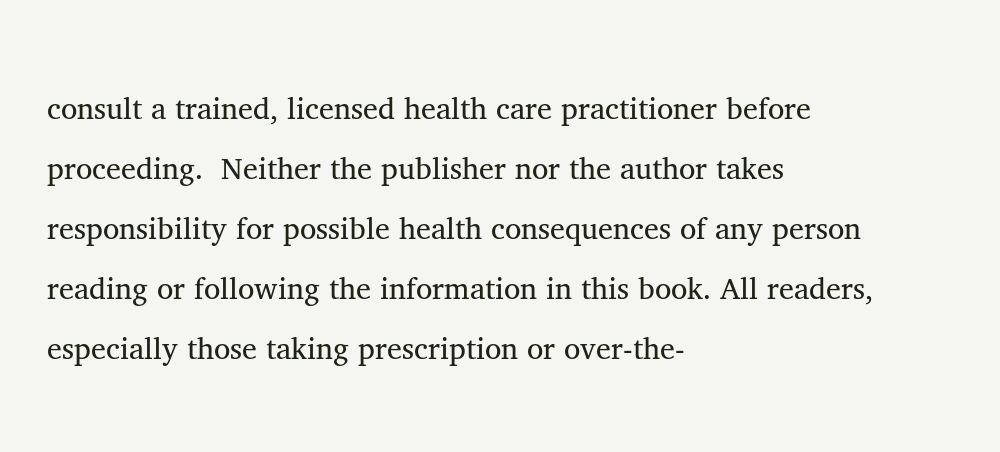consult a trained, licensed health care practitioner before proceeding.  Neither the publisher nor the author takes responsibility for possible health consequences of any person reading or following the information in this book. All readers, especially those taking prescription or over-the-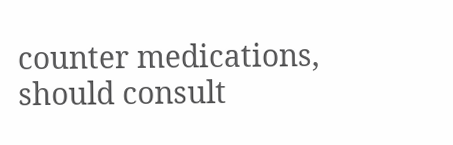counter medications, should consult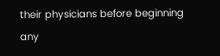their physicians before beginning any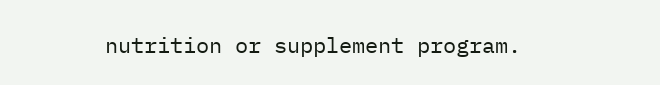nutrition or supplement program.